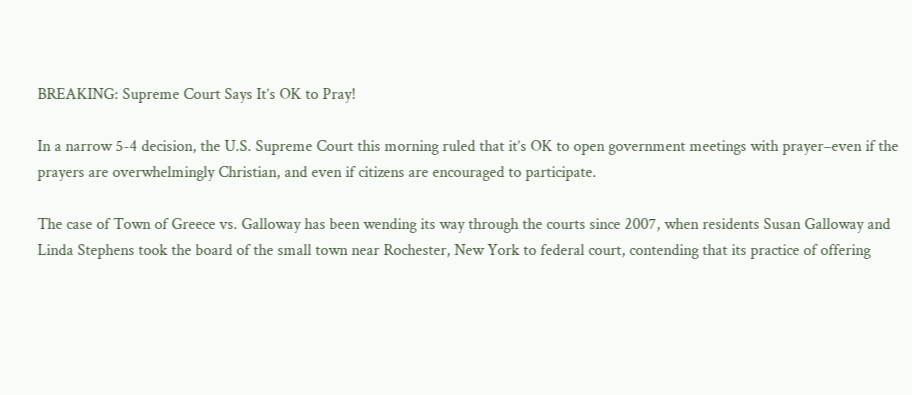BREAKING: Supreme Court Says It’s OK to Pray!

In a narrow 5-4 decision, the U.S. Supreme Court this morning ruled that it’s OK to open government meetings with prayer–even if the prayers are overwhelmingly Christian, and even if citizens are encouraged to participate.

The case of Town of Greece vs. Galloway has been wending its way through the courts since 2007, when residents Susan Galloway and Linda Stephens took the board of the small town near Rochester, New York to federal court, contending that its practice of offering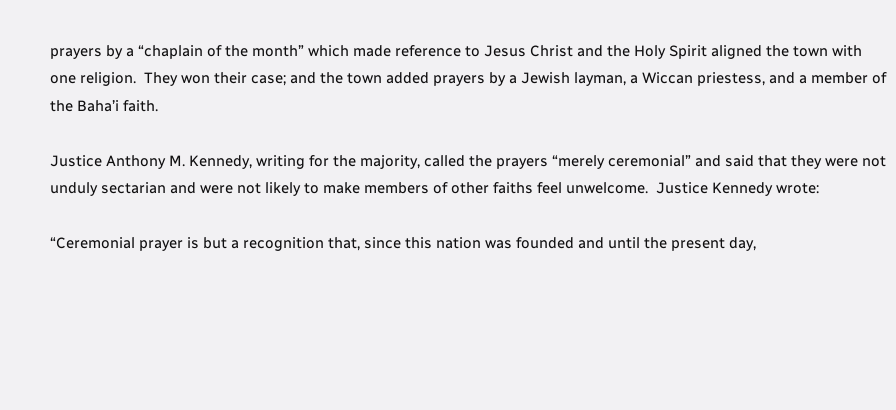prayers by a “chaplain of the month” which made reference to Jesus Christ and the Holy Spirit aligned the town with one religion.  They won their case; and the town added prayers by a Jewish layman, a Wiccan priestess, and a member of the Baha’i faith.

Justice Anthony M. Kennedy, writing for the majority, called the prayers “merely ceremonial” and said that they were not unduly sectarian and were not likely to make members of other faiths feel unwelcome.  Justice Kennedy wrote:

“Ceremonial prayer is but a recognition that, since this nation was founded and until the present day,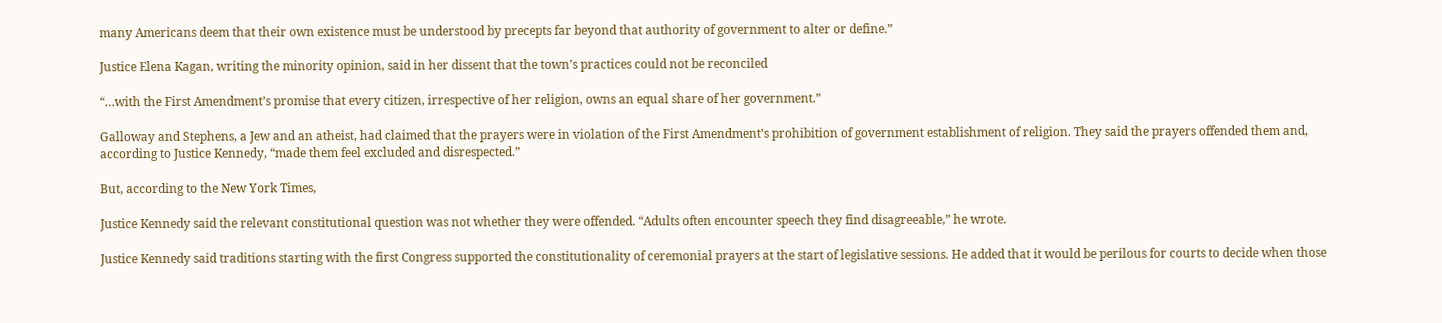many Americans deem that their own existence must be understood by precepts far beyond that authority of government to alter or define.”

Justice Elena Kagan, writing the minority opinion, said in her dissent that the town’s practices could not be reconciled

“…with the First Amendment’s promise that every citizen, irrespective of her religion, owns an equal share of her government.”

Galloway and Stephens, a Jew and an atheist, had claimed that the prayers were in violation of the First Amendment’s prohibition of government establishment of religion. They said the prayers offended them and, according to Justice Kennedy, “made them feel excluded and disrespected.”

But, according to the New York Times,

Justice Kennedy said the relevant constitutional question was not whether they were offended. “Adults often encounter speech they find disagreeable,” he wrote.

Justice Kennedy said traditions starting with the first Congress supported the constitutionality of ceremonial prayers at the start of legislative sessions. He added that it would be perilous for courts to decide when those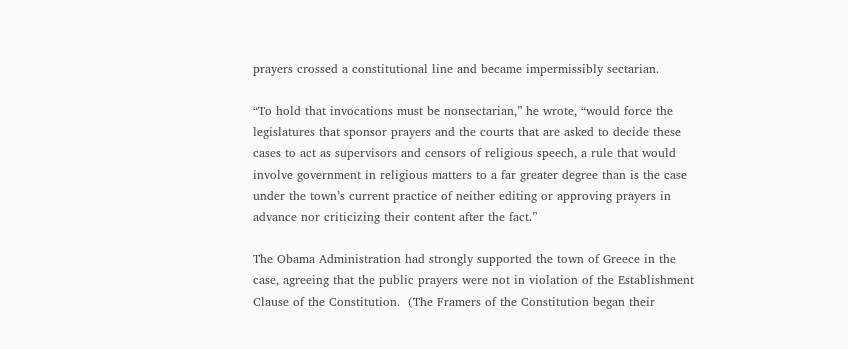prayers crossed a constitutional line and became impermissibly sectarian.

“To hold that invocations must be nonsectarian,” he wrote, “would force the legislatures that sponsor prayers and the courts that are asked to decide these cases to act as supervisors and censors of religious speech, a rule that would involve government in religious matters to a far greater degree than is the case under the town’s current practice of neither editing or approving prayers in advance nor criticizing their content after the fact.”

The Obama Administration had strongly supported the town of Greece in the case, agreeing that the public prayers were not in violation of the Establishment Clause of the Constitution.  (The Framers of the Constitution began their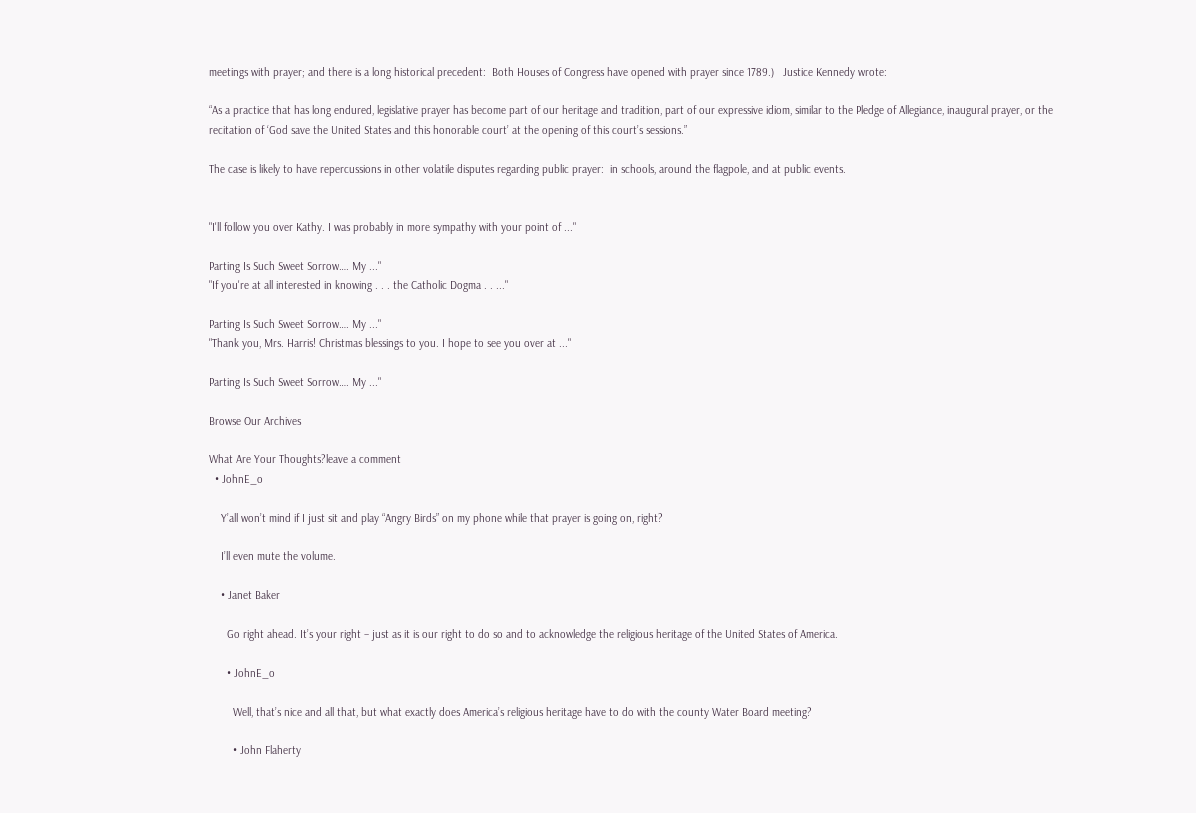meetings with prayer; and there is a long historical precedent:  Both Houses of Congress have opened with prayer since 1789.)   Justice Kennedy wrote:

“As a practice that has long endured, legislative prayer has become part of our heritage and tradition, part of our expressive idiom, similar to the Pledge of Allegiance, inaugural prayer, or the recitation of ‘God save the United States and this honorable court’ at the opening of this court’s sessions.”

The case is likely to have repercussions in other volatile disputes regarding public prayer:  in schools, around the flagpole, and at public events.


"I'll follow you over Kathy. I was probably in more sympathy with your point of ..."

Parting Is Such Sweet Sorrow…. My ..."
"If you're at all interested in knowing . . . the Catholic Dogma . . ..."

Parting Is Such Sweet Sorrow…. My ..."
"Thank you, Mrs. Harris! Christmas blessings to you. I hope to see you over at ..."

Parting Is Such Sweet Sorrow…. My ..."

Browse Our Archives

What Are Your Thoughts?leave a comment
  • JohnE_o

    Y’all won’t mind if I just sit and play “Angry Birds” on my phone while that prayer is going on, right?

    I’ll even mute the volume.

    • Janet Baker

      Go right ahead. It’s your right – just as it is our right to do so and to acknowledge the religious heritage of the United States of America.

      • JohnE_o

        Well, that’s nice and all that, but what exactly does America’s religious heritage have to do with the county Water Board meeting?

        • John Flaherty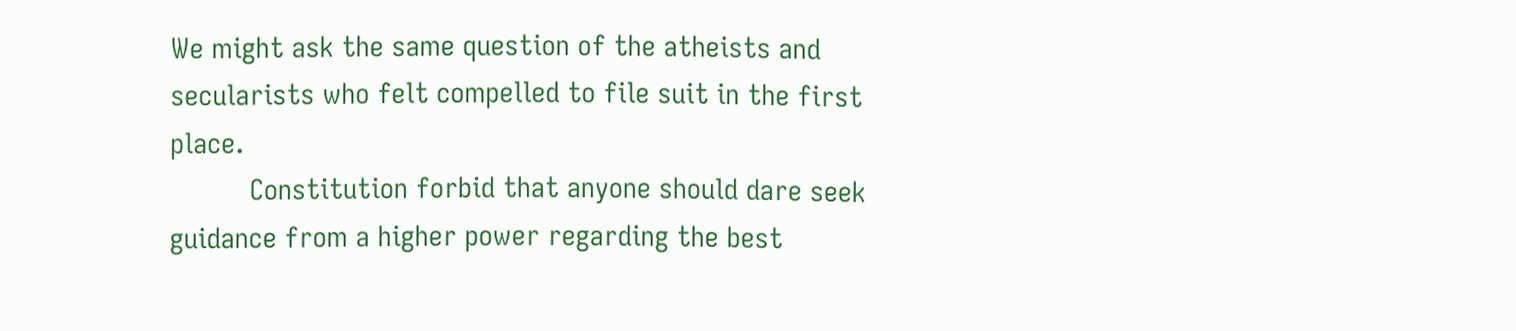We might ask the same question of the atheists and secularists who felt compelled to file suit in the first place.
          Constitution forbid that anyone should dare seek guidance from a higher power regarding the best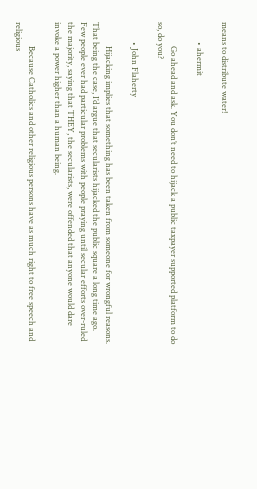means to distribute water!

          • ahermit

            Go ahead and ask. You don’t need to hijack a public taxpayer supported platform to do so, do you?

          • John Flaherty

            Hijacking implies that something has been taken from someone for wrongful reasons. That being the case, I’d argue that secularists hijacked the public square a long time ago. Few people ever had particular problems with people praying until secular efforts over-ruled the majority, saying that THEY, the secularists, were offended that anyone would dare invoke a power higher than a human being.

            Because Catholics and other religious persons have as much right to free speech and religious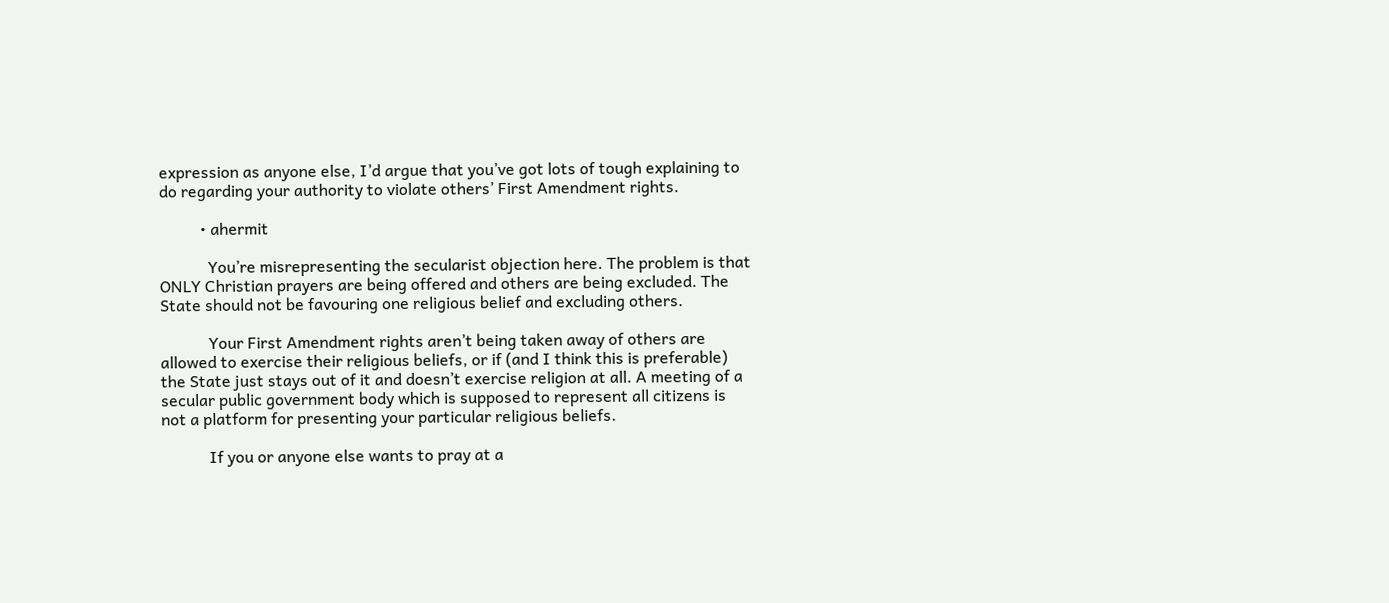expression as anyone else, I’d argue that you’ve got lots of tough explaining to do regarding your authority to violate others’ First Amendment rights.

          • ahermit

            You’re misrepresenting the secularist objection here. The problem is that ONLY Christian prayers are being offered and others are being excluded. The State should not be favouring one religious belief and excluding others.

            Your First Amendment rights aren’t being taken away of others are allowed to exercise their religious beliefs, or if (and I think this is preferable) the State just stays out of it and doesn’t exercise religion at all. A meeting of a secular public government body which is supposed to represent all citizens is not a platform for presenting your particular religious beliefs.

            If you or anyone else wants to pray at a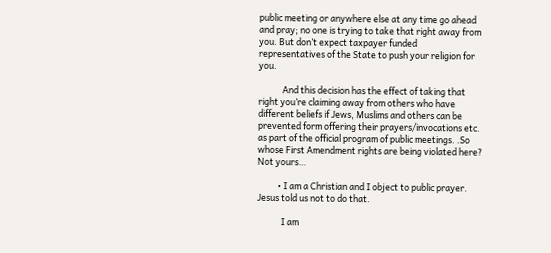public meeting or anywhere else at any time go ahead and pray; no one is trying to take that right away from you. But don’t expect taxpayer funded representatives of the State to push your religion for you.

            And this decision has the effect of taking that right you’re claiming away from others who have different beliefs if Jews, Muslims and others can be prevented form offering their prayers/invocations etc. as part of the official program of public meetings. .So whose First Amendment rights are being violated here? Not yours…

          • I am a Christian and I object to public prayer. Jesus told us not to do that.

            I am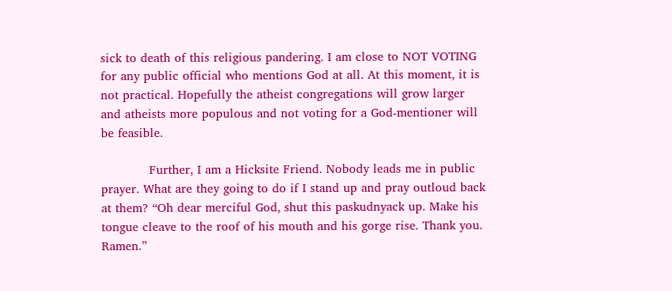sick to death of this religious pandering. I am close to NOT VOTING for any public official who mentions God at all. At this moment, it is not practical. Hopefully the atheist congregations will grow larger and atheists more populous and not voting for a God-mentioner will be feasible.

            Further, I am a Hicksite Friend. Nobody leads me in public prayer. What are they going to do if I stand up and pray outloud back at them? “Oh dear merciful God, shut this paskudnyack up. Make his tongue cleave to the roof of his mouth and his gorge rise. Thank you. Ramen.”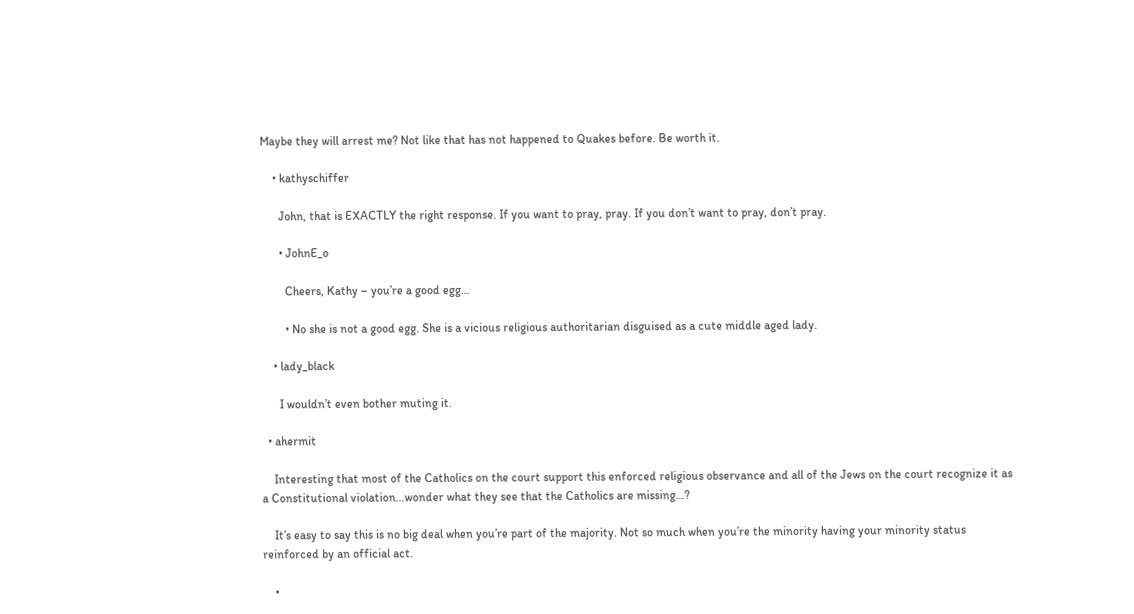Maybe they will arrest me? Not like that has not happened to Quakes before. Be worth it.

    • kathyschiffer

      John, that is EXACTLY the right response. If you want to pray, pray. If you don’t want to pray, don’t pray.

      • JohnE_o

        Cheers, Kathy – you’re a good egg…

        • No she is not a good egg. She is a vicious religious authoritarian disguised as a cute middle aged lady.

    • lady_black

      I wouldn’t even bother muting it.

  • ahermit

    Interesting that most of the Catholics on the court support this enforced religious observance and all of the Jews on the court recognize it as a Constitutional violation…wonder what they see that the Catholics are missing…?

    It’s easy to say this is no big deal when you’re part of the majority. Not so much when you’re the minority having your minority status reinforced by an official act.

    •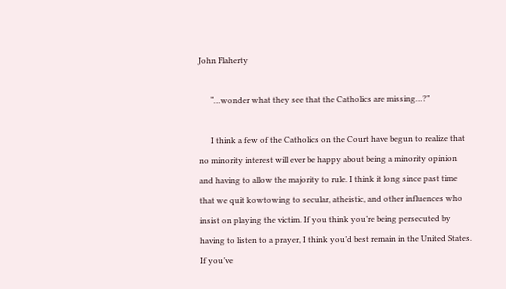John Flaherty

      “…wonder what they see that the Catholics are missing…?”

      I think a few of the Catholics on the Court have begun to realize that no minority interest will ever be happy about being a minority opinion and having to allow the majority to rule. I think it long since past time that we quit kowtowing to secular, atheistic, and other influences who insist on playing the victim. If you think you’re being persecuted by having to listen to a prayer, I think you’d best remain in the United States. If you’ve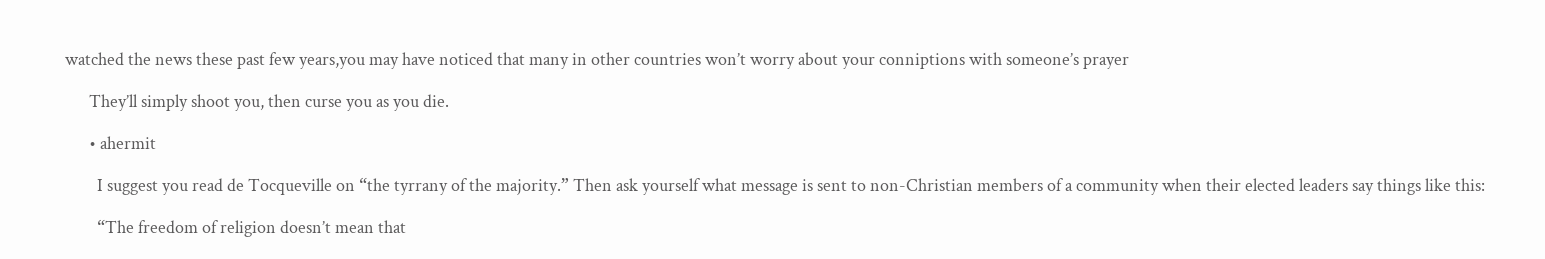watched the news these past few years,you may have noticed that many in other countries won’t worry about your conniptions with someone’s prayer

      They’ll simply shoot you, then curse you as you die.

      • ahermit

        I suggest you read de Tocqueville on “the tyrrany of the majority.” Then ask yourself what message is sent to non-Christian members of a community when their elected leaders say things like this:

        “The freedom of religion doesn’t mean that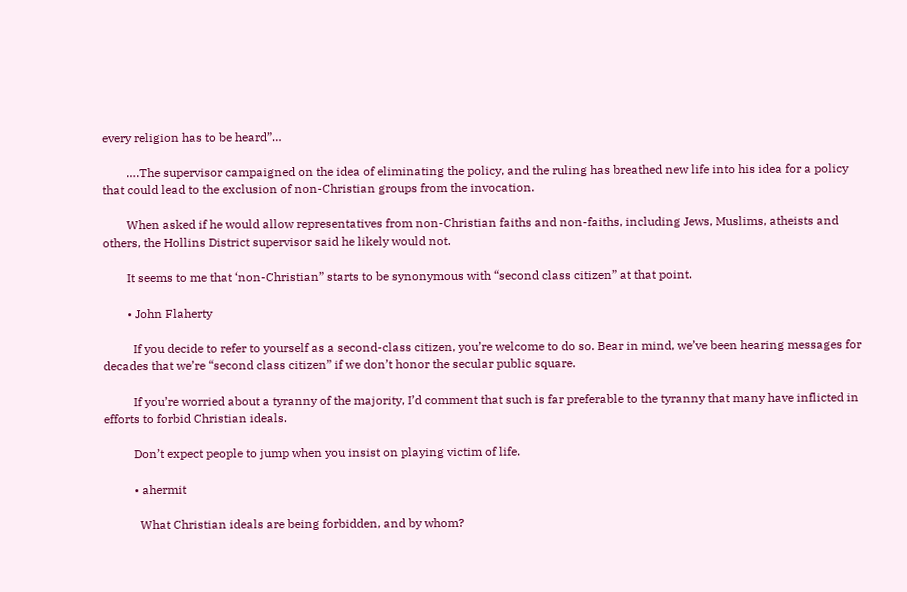every religion has to be heard”…

        ….The supervisor campaigned on the idea of eliminating the policy, and the ruling has breathed new life into his idea for a policy that could lead to the exclusion of non-Christian groups from the invocation.

        When asked if he would allow representatives from non-Christian faiths and non-faiths, including Jews, Muslims, atheists and others, the Hollins District supervisor said he likely would not.

        It seems to me that ‘non-Christian” starts to be synonymous with “second class citizen” at that point.

        • John Flaherty

          If you decide to refer to yourself as a second-class citizen, you’re welcome to do so. Bear in mind, we’ve been hearing messages for decades that we’re “second class citizen” if we don’t honor the secular public square.

          If you’re worried about a tyranny of the majority, I’d comment that such is far preferable to the tyranny that many have inflicted in efforts to forbid Christian ideals.

          Don’t expect people to jump when you insist on playing victim of life.

          • ahermit

            What Christian ideals are being forbidden, and by whom?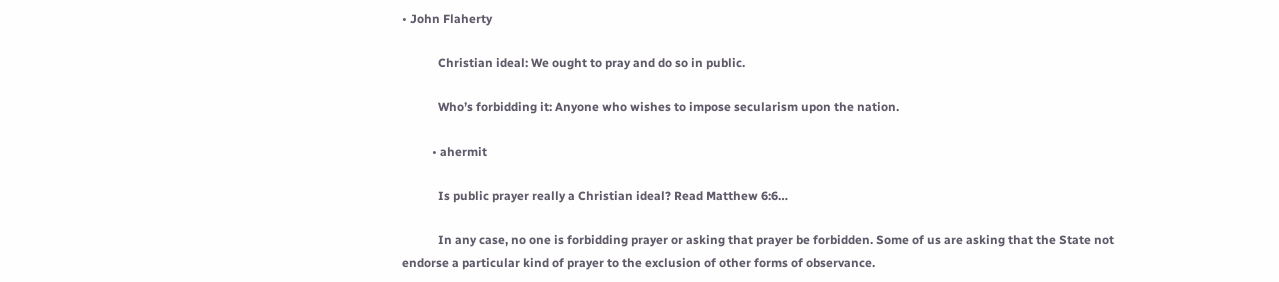• John Flaherty

            Christian ideal: We ought to pray and do so in public.

            Who’s forbidding it: Anyone who wishes to impose secularism upon the nation.

          • ahermit

            Is public prayer really a Christian ideal? Read Matthew 6:6…

            In any case, no one is forbidding prayer or asking that prayer be forbidden. Some of us are asking that the State not endorse a particular kind of prayer to the exclusion of other forms of observance.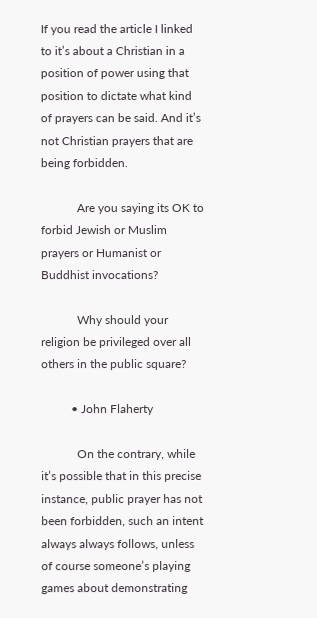If you read the article I linked to it’s about a Christian in a position of power using that position to dictate what kind of prayers can be said. And it’s not Christian prayers that are being forbidden.

            Are you saying its OK to forbid Jewish or Muslim prayers or Humanist or Buddhist invocations?

            Why should your religion be privileged over all others in the public square?

          • John Flaherty

            On the contrary, while it’s possible that in this precise instance, public prayer has not been forbidden, such an intent always always follows, unless of course someone’s playing games about demonstrating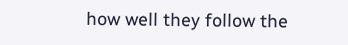how well they follow the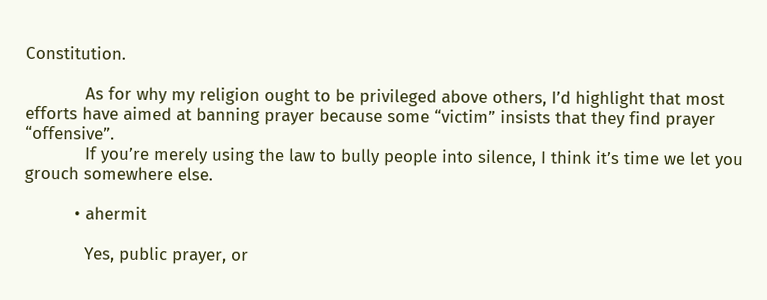Constitution.

            As for why my religion ought to be privileged above others, I’d highlight that most efforts have aimed at banning prayer because some “victim” insists that they find prayer “offensive”.
            If you’re merely using the law to bully people into silence, I think it’s time we let you grouch somewhere else.

          • ahermit

            Yes, public prayer, or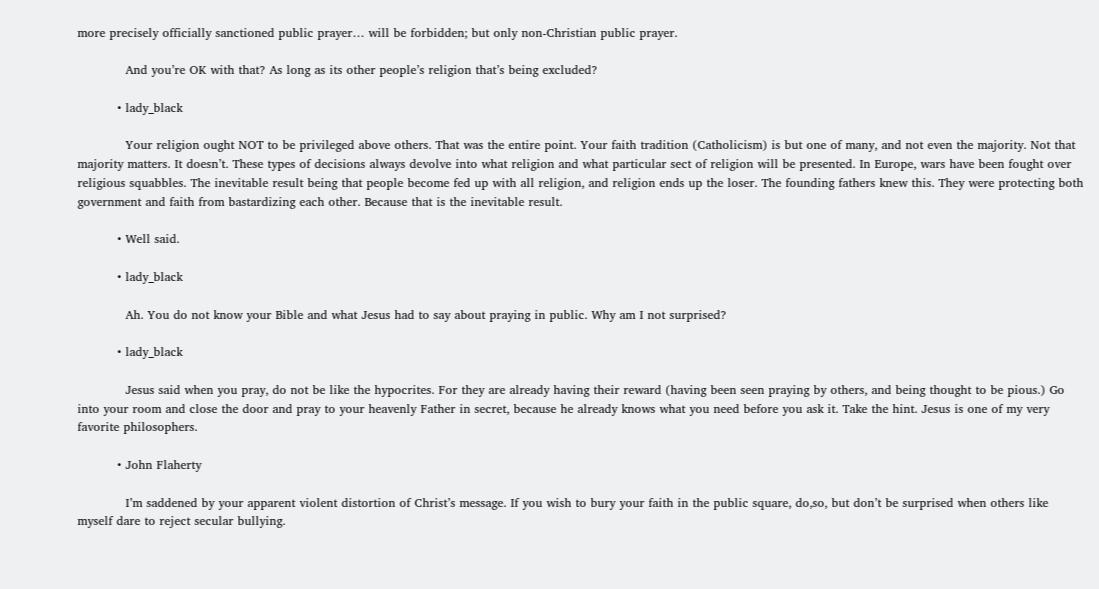more precisely officially sanctioned public prayer… will be forbidden; but only non-Christian public prayer.

            And you’re OK with that? As long as its other people’s religion that’s being excluded?

          • lady_black

            Your religion ought NOT to be privileged above others. That was the entire point. Your faith tradition (Catholicism) is but one of many, and not even the majority. Not that majority matters. It doesn’t. These types of decisions always devolve into what religion and what particular sect of religion will be presented. In Europe, wars have been fought over religious squabbles. The inevitable result being that people become fed up with all religion, and religion ends up the loser. The founding fathers knew this. They were protecting both government and faith from bastardizing each other. Because that is the inevitable result.

          • Well said.

          • lady_black

            Ah. You do not know your Bible and what Jesus had to say about praying in public. Why am I not surprised?

          • lady_black

            Jesus said when you pray, do not be like the hypocrites. For they are already having their reward (having been seen praying by others, and being thought to be pious.) Go into your room and close the door and pray to your heavenly Father in secret, because he already knows what you need before you ask it. Take the hint. Jesus is one of my very favorite philosophers.

          • John Flaherty

            I’m saddened by your apparent violent distortion of Christ’s message. If you wish to bury your faith in the public square, do,so, but don’t be surprised when others like myself dare to reject secular bullying.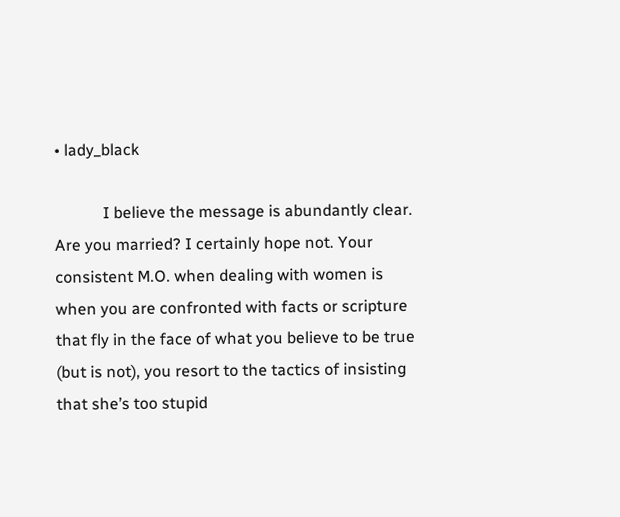• lady_black

            I believe the message is abundantly clear. Are you married? I certainly hope not. Your consistent M.O. when dealing with women is when you are confronted with facts or scripture that fly in the face of what you believe to be true (but is not), you resort to the tactics of insisting that she’s too stupid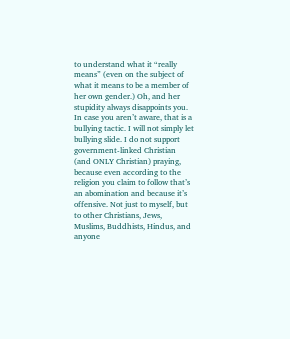to understand what it “really means” (even on the subject of what it means to be a member of her own gender.) Oh, and her stupidity always disappoints you. In case you aren’t aware, that is a bullying tactic. I will not simply let bullying slide. I do not support government-linked Christian (and ONLY Christian) praying, because even according to the religion you claim to follow that’s an abomination and because it’s offensive. Not just to myself, but to other Christians, Jews, Muslims, Buddhists, Hindus, and anyone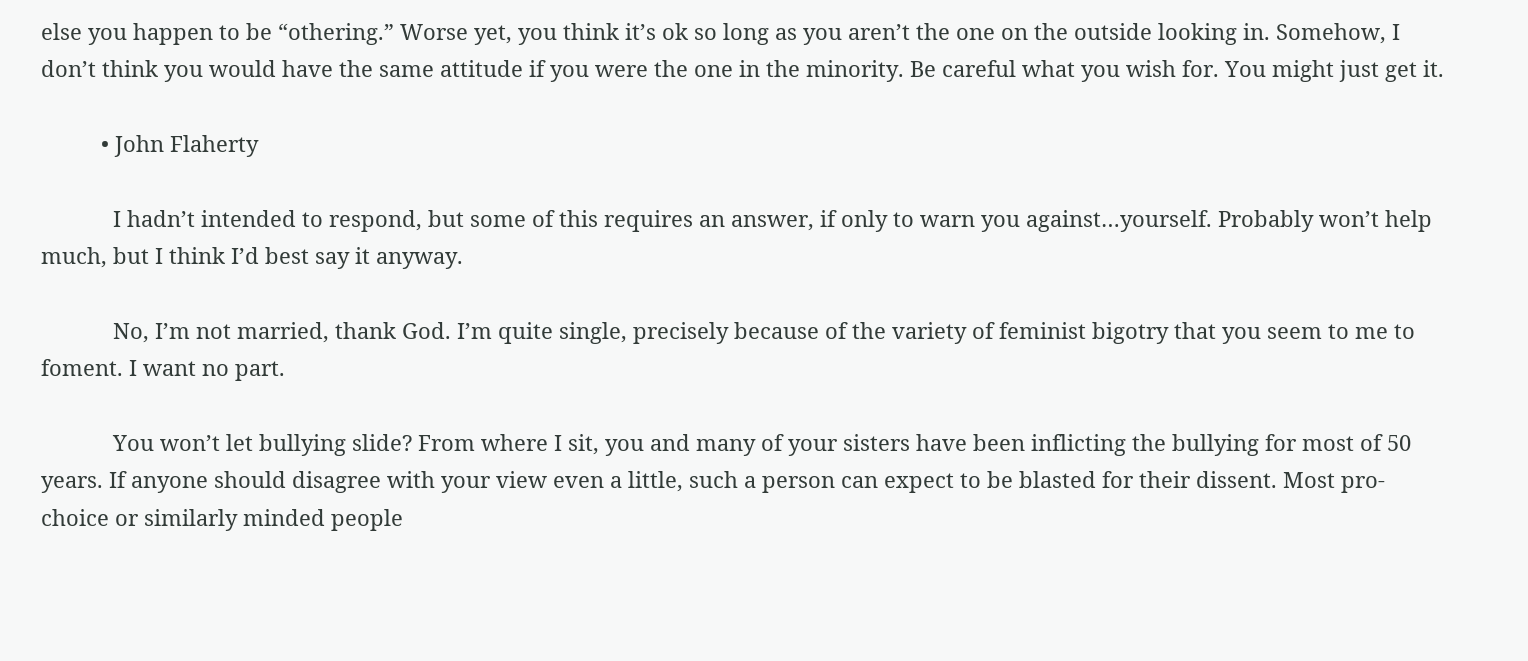else you happen to be “othering.” Worse yet, you think it’s ok so long as you aren’t the one on the outside looking in. Somehow, I don’t think you would have the same attitude if you were the one in the minority. Be careful what you wish for. You might just get it.

          • John Flaherty

            I hadn’t intended to respond, but some of this requires an answer, if only to warn you against…yourself. Probably won’t help much, but I think I’d best say it anyway.

            No, I’m not married, thank God. I’m quite single, precisely because of the variety of feminist bigotry that you seem to me to foment. I want no part.

            You won’t let bullying slide? From where I sit, you and many of your sisters have been inflicting the bullying for most of 50 years. If anyone should disagree with your view even a little, such a person can expect to be blasted for their dissent. Most pro-choice or similarly minded people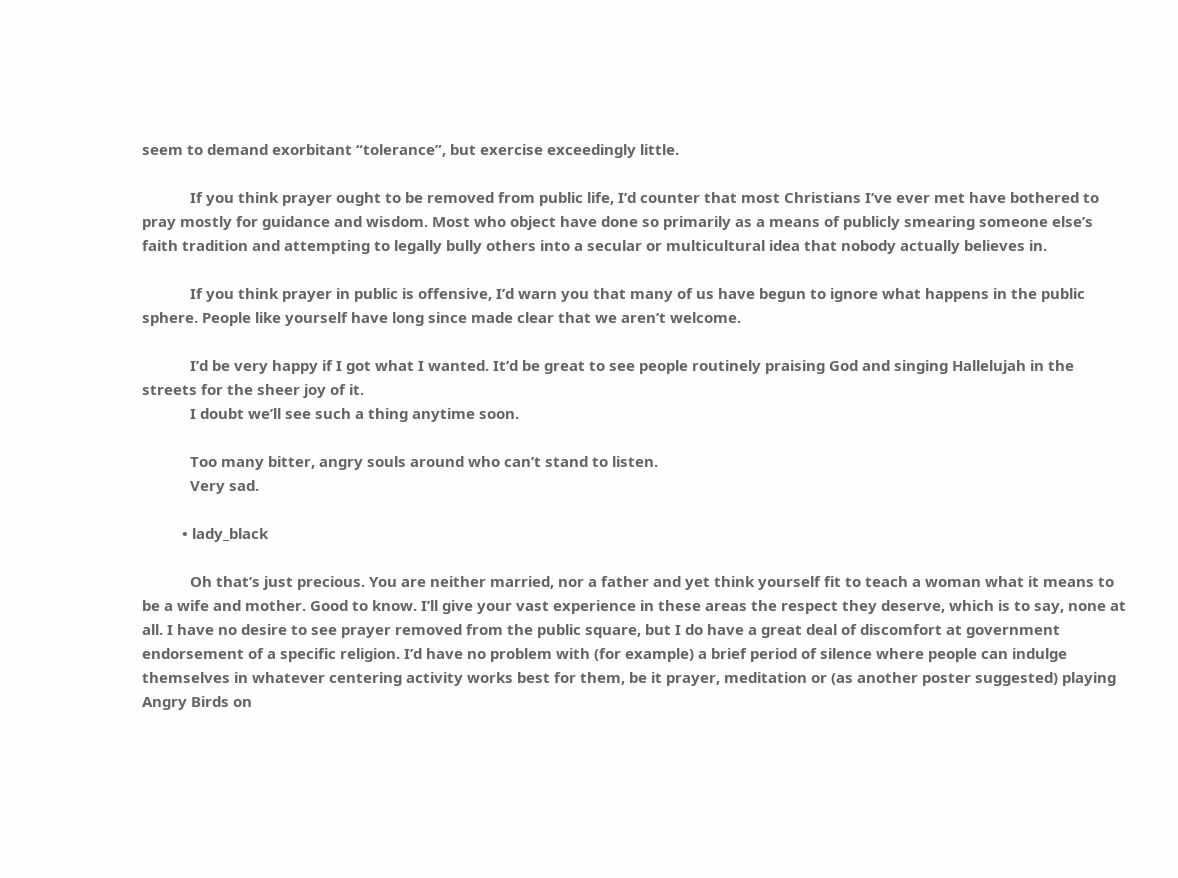seem to demand exorbitant “tolerance”, but exercise exceedingly little.

            If you think prayer ought to be removed from public life, I’d counter that most Christians I’ve ever met have bothered to pray mostly for guidance and wisdom. Most who object have done so primarily as a means of publicly smearing someone else’s faith tradition and attempting to legally bully others into a secular or multicultural idea that nobody actually believes in.

            If you think prayer in public is offensive, I’d warn you that many of us have begun to ignore what happens in the public sphere. People like yourself have long since made clear that we aren’t welcome.

            I’d be very happy if I got what I wanted. It’d be great to see people routinely praising God and singing Hallelujah in the streets for the sheer joy of it.
            I doubt we’ll see such a thing anytime soon.

            Too many bitter, angry souls around who can’t stand to listen.
            Very sad.

          • lady_black

            Oh that’s just precious. You are neither married, nor a father and yet think yourself fit to teach a woman what it means to be a wife and mother. Good to know. I’ll give your vast experience in these areas the respect they deserve, which is to say, none at all. I have no desire to see prayer removed from the public square, but I do have a great deal of discomfort at government endorsement of a specific religion. I’d have no problem with (for example) a brief period of silence where people can indulge themselves in whatever centering activity works best for them, be it prayer, meditation or (as another poster suggested) playing Angry Birds on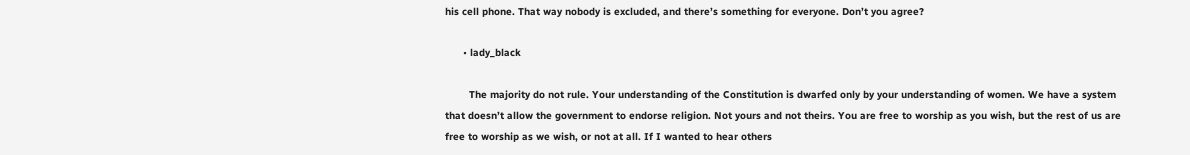his cell phone. That way nobody is excluded, and there’s something for everyone. Don’t you agree?

      • lady_black

        The majority do not rule. Your understanding of the Constitution is dwarfed only by your understanding of women. We have a system that doesn’t allow the government to endorse religion. Not yours and not theirs. You are free to worship as you wish, but the rest of us are free to worship as we wish, or not at all. If I wanted to hear others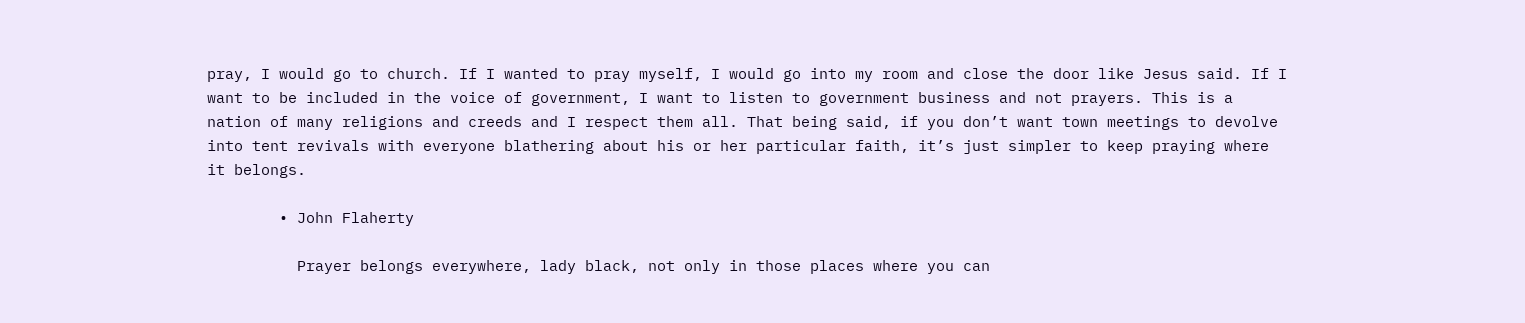pray, I would go to church. If I wanted to pray myself, I would go into my room and close the door like Jesus said. If I want to be included in the voice of government, I want to listen to government business and not prayers. This is a nation of many religions and creeds and I respect them all. That being said, if you don’t want town meetings to devolve into tent revivals with everyone blathering about his or her particular faith, it’s just simpler to keep praying where it belongs.

        • John Flaherty

          Prayer belongs everywhere, lady black, not only in those places where you can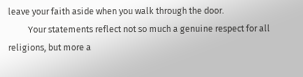leave your faith aside when you walk through the door.
          Your statements reflect not so much a genuine respect for all religions, but more a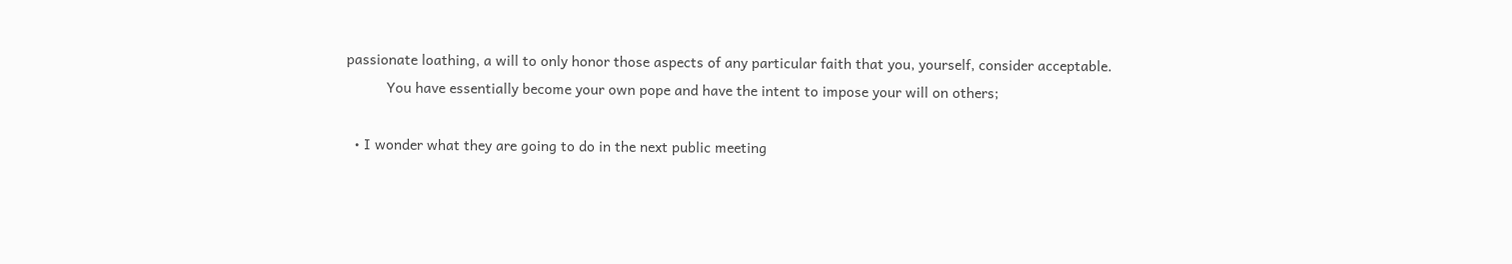passionate loathing, a will to only honor those aspects of any particular faith that you, yourself, consider acceptable.
          You have essentially become your own pope and have the intent to impose your will on others;

  • I wonder what they are going to do in the next public meeting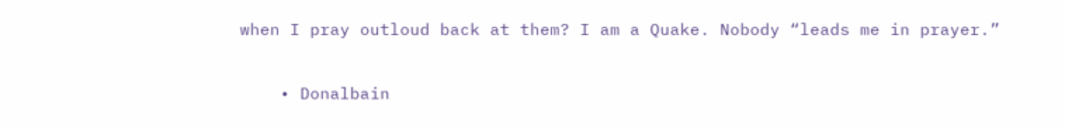when I pray outloud back at them? I am a Quake. Nobody “leads me in prayer.”

    • Donalbain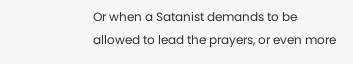Or when a Satanist demands to be allowed to lead the prayers, or even more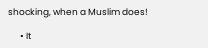shocking, when a Muslim does!

      • It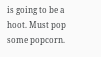is going to be a hoot. Must pop some popcorn.